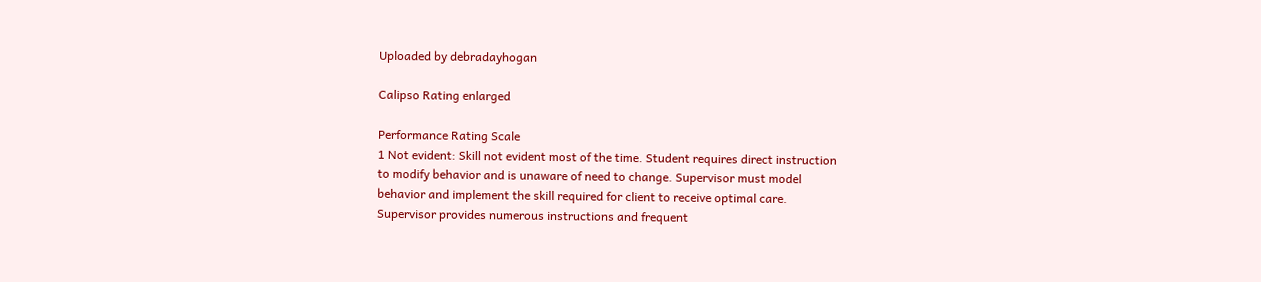Uploaded by debradayhogan

Calipso Rating enlarged

Performance Rating Scale
1 Not evident: Skill not evident most of the time. Student requires direct instruction
to modify behavior and is unaware of need to change. Supervisor must model
behavior and implement the skill required for client to receive optimal care.
Supervisor provides numerous instructions and frequent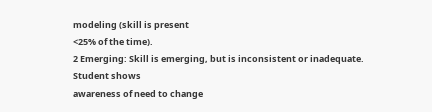modeling (skill is present
<25% of the time).
2 Emerging: Skill is emerging, but is inconsistent or inadequate. Student shows
awareness of need to change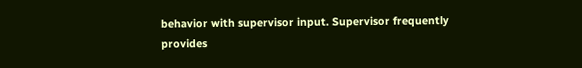behavior with supervisor input. Supervisor frequently
provides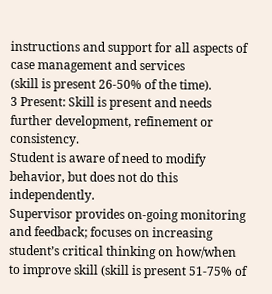instructions and support for all aspects of case management and services
(skill is present 26-50% of the time).
3 Present: Skill is present and needs further development, refinement or consistency.
Student is aware of need to modify behavior, but does not do this independently.
Supervisor provides on-going monitoring and feedback; focuses on increasing
student’s critical thinking on how/when to improve skill (skill is present 51-75% of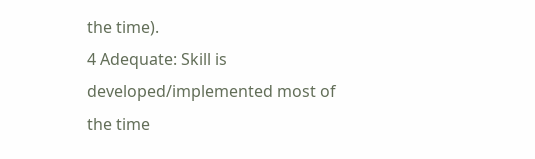the time).
4 Adequate: Skill is developed/implemented most of the time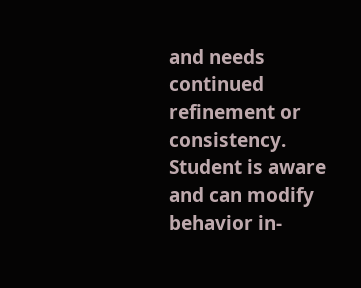and needs continued
refinement or consistency. Student is aware and can modify behavior in-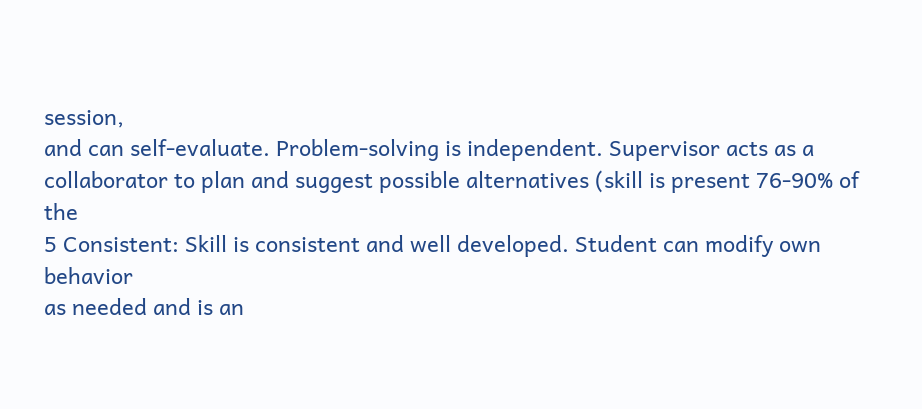session,
and can self-evaluate. Problem-solving is independent. Supervisor acts as a
collaborator to plan and suggest possible alternatives (skill is present 76-90% of the
5 Consistent: Skill is consistent and well developed. Student can modify own behavior
as needed and is an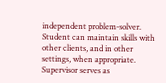independent problem-solver. Student can maintain skills with
other clients, and in other settings, when appropriate. Supervisor serves as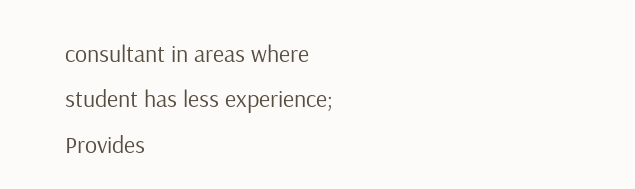consultant in areas where student has less experience; Provides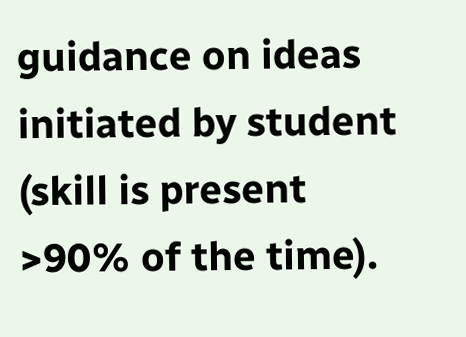guidance on ideas
initiated by student (skill is present >90% of the time).